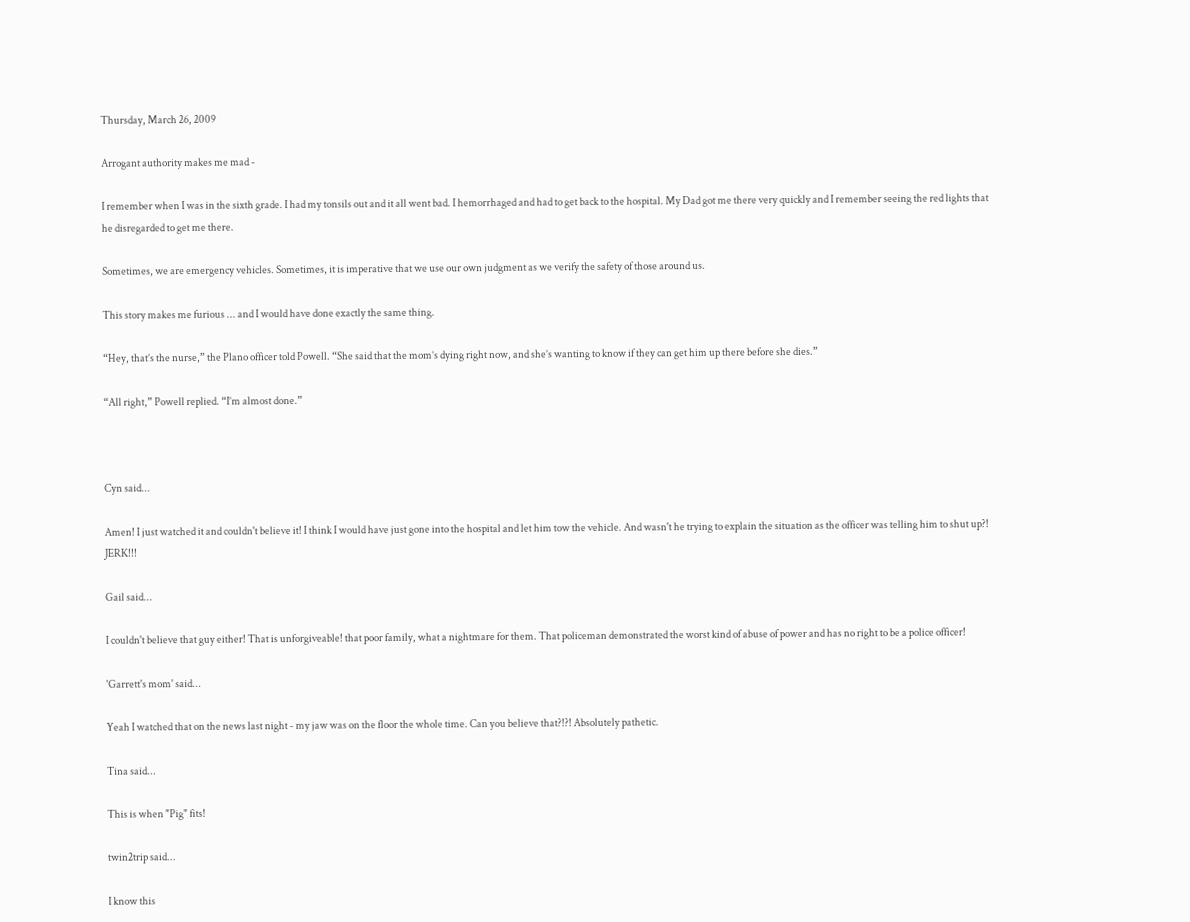Thursday, March 26, 2009

Arrogant authority makes me mad -

I remember when I was in the sixth grade. I had my tonsils out and it all went bad. I hemorrhaged and had to get back to the hospital. My Dad got me there very quickly and I remember seeing the red lights that he disregarded to get me there.

Sometimes, we are emergency vehicles. Sometimes, it is imperative that we use our own judgment as we verify the safety of those around us.

This story makes me furious ... and I would have done exactly the same thing.

“Hey, that’s the nurse,” the Plano officer told Powell. “She said that the mom’s dying right now, and she’s wanting to know if they can get him up there before she dies.”

“All right,” Powell replied. “I’m almost done.”



Cyn said...

Amen! I just watched it and couldn't believe it! I think I would have just gone into the hospital and let him tow the vehicle. And wasn't he trying to explain the situation as the officer was telling him to shut up?! JERK!!!

Gail said...

I couldn't believe that guy either! That is unforgiveable! that poor family, what a nightmare for them. That policeman demonstrated the worst kind of abuse of power and has no right to be a police officer!

'Garrett's mom' said...

Yeah I watched that on the news last night - my jaw was on the floor the whole time. Can you believe that?!?! Absolutely pathetic.

Tina said...

This is when "Pig" fits!

twin2trip said...

I know this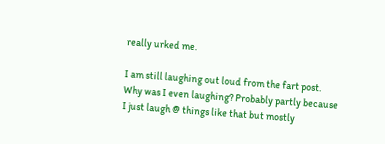really urked me.

I am still laughing out loud from the fart post. Why was I even laughing? Probably partly because I just laugh @ things like that but mostly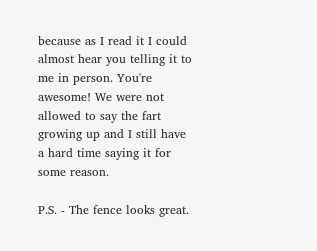because as I read it I could almost hear you telling it to me in person. You're awesome! We were not allowed to say the fart growing up and I still have a hard time saying it for some reason.

P.S. - The fence looks great.